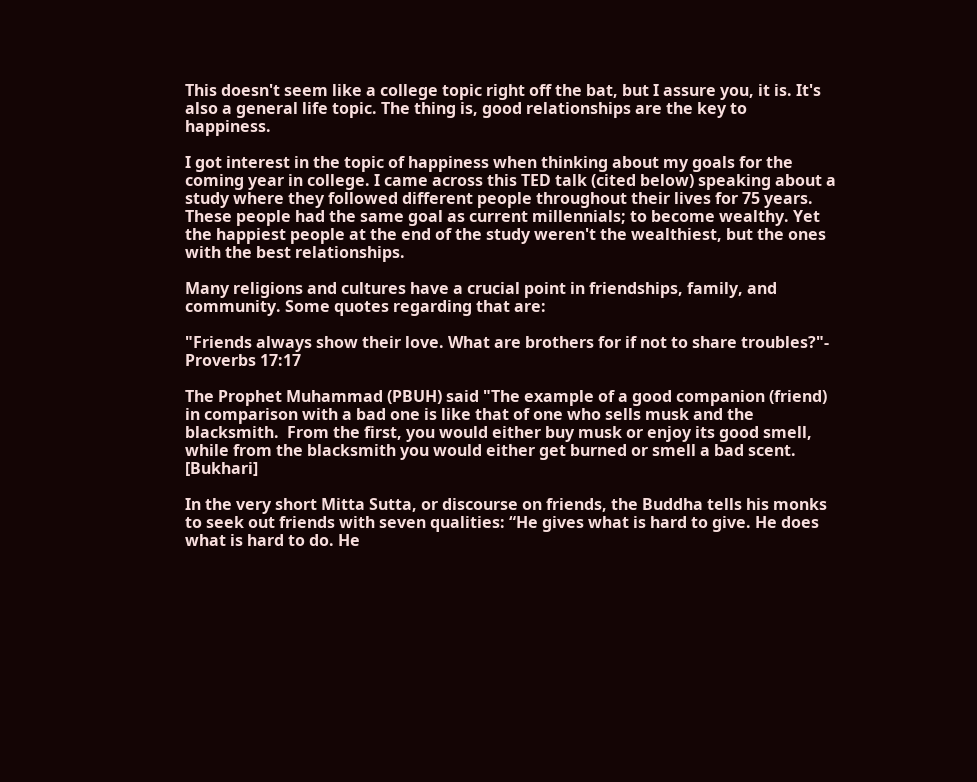This doesn't seem like a college topic right off the bat, but I assure you, it is. It's also a general life topic. The thing is, good relationships are the key to happiness.

I got interest in the topic of happiness when thinking about my goals for the coming year in college. I came across this TED talk (cited below) speaking about a study where they followed different people throughout their lives for 75 years. These people had the same goal as current millennials; to become wealthy. Yet the happiest people at the end of the study weren't the wealthiest, but the ones with the best relationships.

Many religions and cultures have a crucial point in friendships, family, and community. Some quotes regarding that are:

"Friends always show their love. What are brothers for if not to share troubles?"- Proverbs 17:17

The Prophet Muhammad (PBUH) said "The example of a good companion (friend) in comparison with a bad one is like that of one who sells musk and the blacksmith.  From the first, you would either buy musk or enjoy its good smell, while from the blacksmith you would either get burned or smell a bad scent. [Bukhari]

In the very short Mitta Sutta, or discourse on friends, the Buddha tells his monks to seek out friends with seven qualities: “He gives what is hard to give. He does what is hard to do. He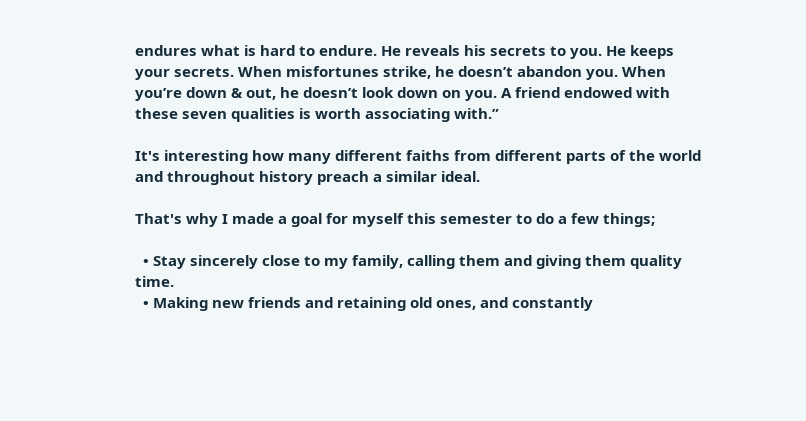endures what is hard to endure. He reveals his secrets to you. He keeps your secrets. When misfortunes strike, he doesn’t abandon you. When you’re down & out, he doesn’t look down on you. A friend endowed with these seven qualities is worth associating with.”

It's interesting how many different faiths from different parts of the world and throughout history preach a similar ideal.

That's why I made a goal for myself this semester to do a few things;

  • Stay sincerely close to my family, calling them and giving them quality time.
  • Making new friends and retaining old ones, and constantly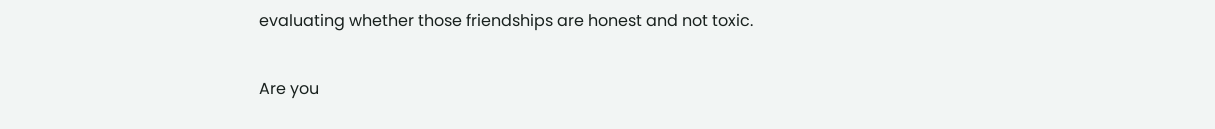evaluating whether those friendships are honest and not toxic.

Are you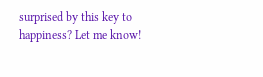surprised by this key to happiness? Let me know!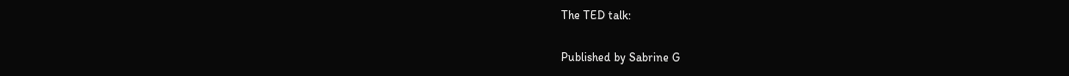The TED talk:

Published by Sabrine G